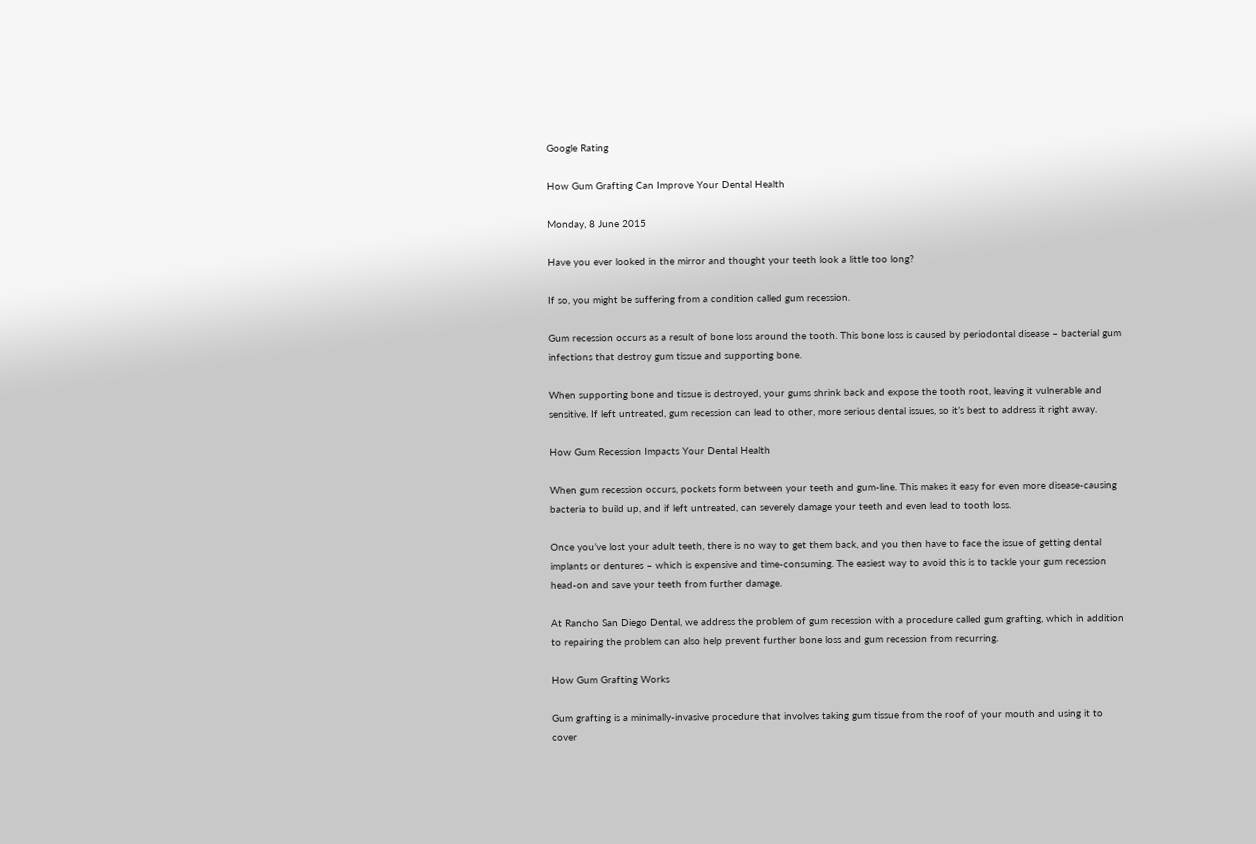Google Rating

How Gum Grafting Can Improve Your Dental Health

Monday, 8 June 2015

Have you ever looked in the mirror and thought your teeth look a little too long?

If so, you might be suffering from a condition called gum recession.

Gum recession occurs as a result of bone loss around the tooth. This bone loss is caused by periodontal disease – bacterial gum infections that destroy gum tissue and supporting bone.

When supporting bone and tissue is destroyed, your gums shrink back and expose the tooth root, leaving it vulnerable and sensitive. If left untreated, gum recession can lead to other, more serious dental issues, so it’s best to address it right away.

How Gum Recession Impacts Your Dental Health

When gum recession occurs, pockets form between your teeth and gum-line. This makes it easy for even more disease-causing bacteria to build up, and if left untreated, can severely damage your teeth and even lead to tooth loss.

Once you’ve lost your adult teeth, there is no way to get them back, and you then have to face the issue of getting dental implants or dentures – which is expensive and time-consuming. The easiest way to avoid this is to tackle your gum recession head-on and save your teeth from further damage.

At Rancho San Diego Dental, we address the problem of gum recession with a procedure called gum grafting, which in addition to repairing the problem can also help prevent further bone loss and gum recession from recurring.

How Gum Grafting Works

Gum grafting is a minimally-invasive procedure that involves taking gum tissue from the roof of your mouth and using it to cover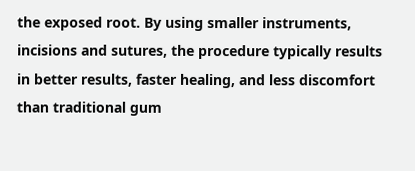the exposed root. By using smaller instruments, incisions and sutures, the procedure typically results in better results, faster healing, and less discomfort than traditional gum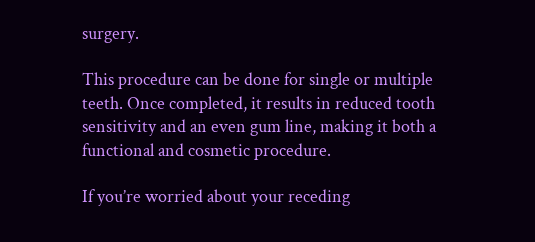surgery.

This procedure can be done for single or multiple teeth. Once completed, it results in reduced tooth sensitivity and an even gum line, making it both a functional and cosmetic procedure.

If you’re worried about your receding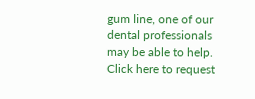gum line, one of our dental professionals may be able to help. Click here to request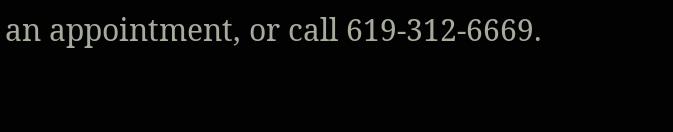an appointment, or call 619-312-6669.